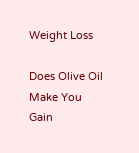Weight Loss

Does Olive Oil Make You Gain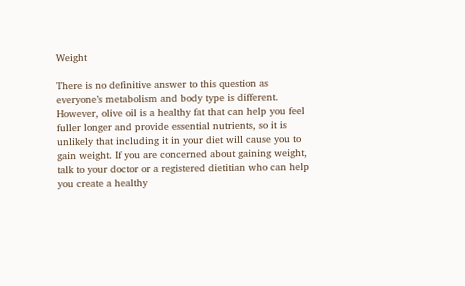Weight

There is no definitive answer to this question as everyone’s metabolism and body type is different. However, olive oil is a healthy fat that can help you feel fuller longer and provide essential nutrients, so it is unlikely that including it in your diet will cause you to gain weight. If you are concerned about gaining weight, talk to your doctor or a registered dietitian who can help you create a healthy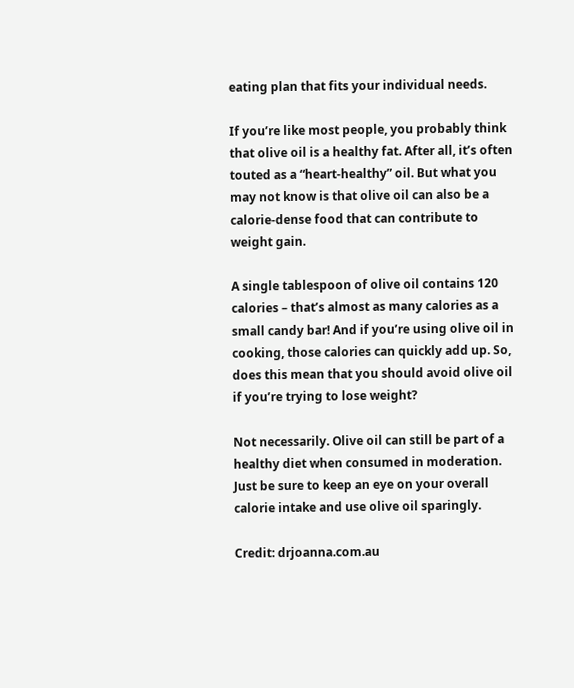eating plan that fits your individual needs.

If you’re like most people, you probably think that olive oil is a healthy fat. After all, it’s often touted as a “heart-healthy” oil. But what you may not know is that olive oil can also be a calorie-dense food that can contribute to weight gain.

A single tablespoon of olive oil contains 120 calories – that’s almost as many calories as a small candy bar! And if you’re using olive oil in cooking, those calories can quickly add up. So, does this mean that you should avoid olive oil if you’re trying to lose weight?

Not necessarily. Olive oil can still be part of a healthy diet when consumed in moderation. Just be sure to keep an eye on your overall calorie intake and use olive oil sparingly.

Credit: drjoanna.com.au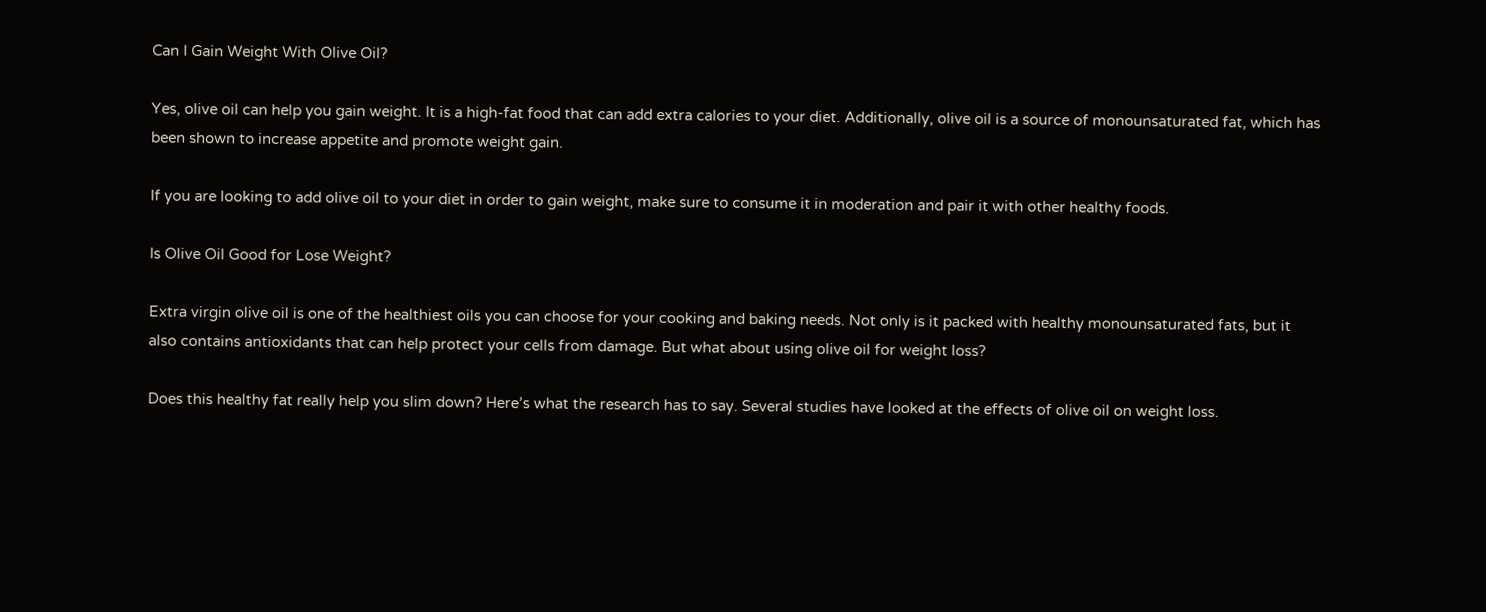Can I Gain Weight With Olive Oil?

Yes, olive oil can help you gain weight. It is a high-fat food that can add extra calories to your diet. Additionally, olive oil is a source of monounsaturated fat, which has been shown to increase appetite and promote weight gain.

If you are looking to add olive oil to your diet in order to gain weight, make sure to consume it in moderation and pair it with other healthy foods.

Is Olive Oil Good for Lose Weight?

Extra virgin olive oil is one of the healthiest oils you can choose for your cooking and baking needs. Not only is it packed with healthy monounsaturated fats, but it also contains antioxidants that can help protect your cells from damage. But what about using olive oil for weight loss?

Does this healthy fat really help you slim down? Here’s what the research has to say. Several studies have looked at the effects of olive oil on weight loss.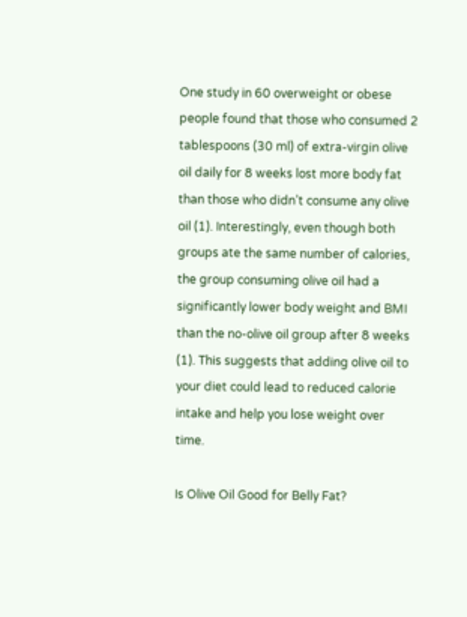One study in 60 overweight or obese people found that those who consumed 2 tablespoons (30 ml) of extra-virgin olive oil daily for 8 weeks lost more body fat than those who didn’t consume any olive oil (1). Interestingly, even though both groups ate the same number of calories, the group consuming olive oil had a significantly lower body weight and BMI than the no-olive oil group after 8 weeks (1). This suggests that adding olive oil to your diet could lead to reduced calorie intake and help you lose weight over time.

Is Olive Oil Good for Belly Fat?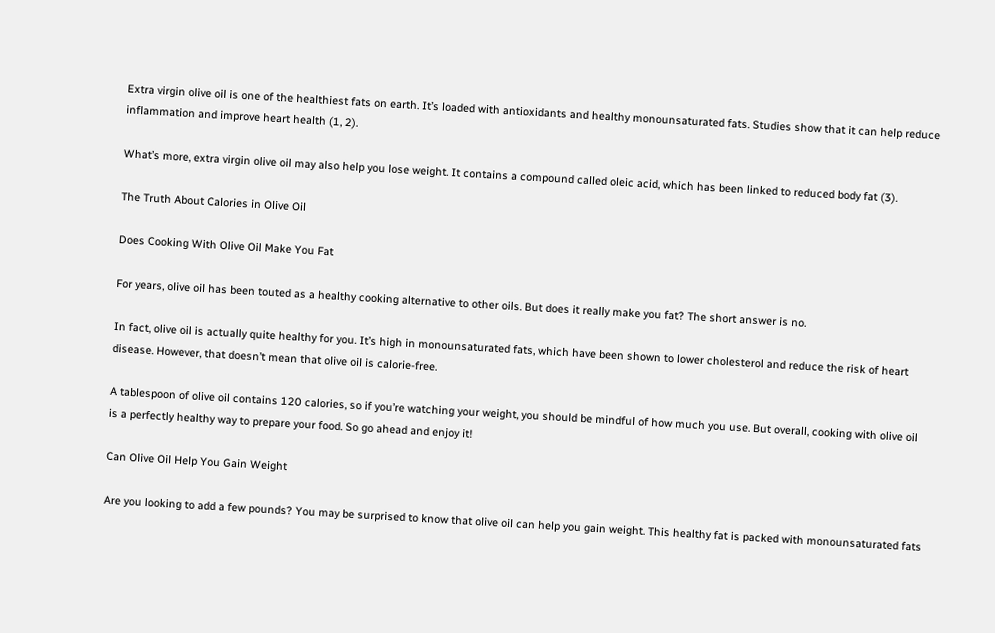Extra virgin olive oil is one of the healthiest fats on earth. It’s loaded with antioxidants and healthy monounsaturated fats. Studies show that it can help reduce inflammation and improve heart health (1, 2).

What’s more, extra virgin olive oil may also help you lose weight. It contains a compound called oleic acid, which has been linked to reduced body fat (3).

The Truth About Calories in Olive Oil

Does Cooking With Olive Oil Make You Fat

For years, olive oil has been touted as a healthy cooking alternative to other oils. But does it really make you fat? The short answer is no.

In fact, olive oil is actually quite healthy for you. It’s high in monounsaturated fats, which have been shown to lower cholesterol and reduce the risk of heart disease. However, that doesn’t mean that olive oil is calorie-free.

A tablespoon of olive oil contains 120 calories, so if you’re watching your weight, you should be mindful of how much you use. But overall, cooking with olive oil is a perfectly healthy way to prepare your food. So go ahead and enjoy it!

Can Olive Oil Help You Gain Weight

Are you looking to add a few pounds? You may be surprised to know that olive oil can help you gain weight. This healthy fat is packed with monounsaturated fats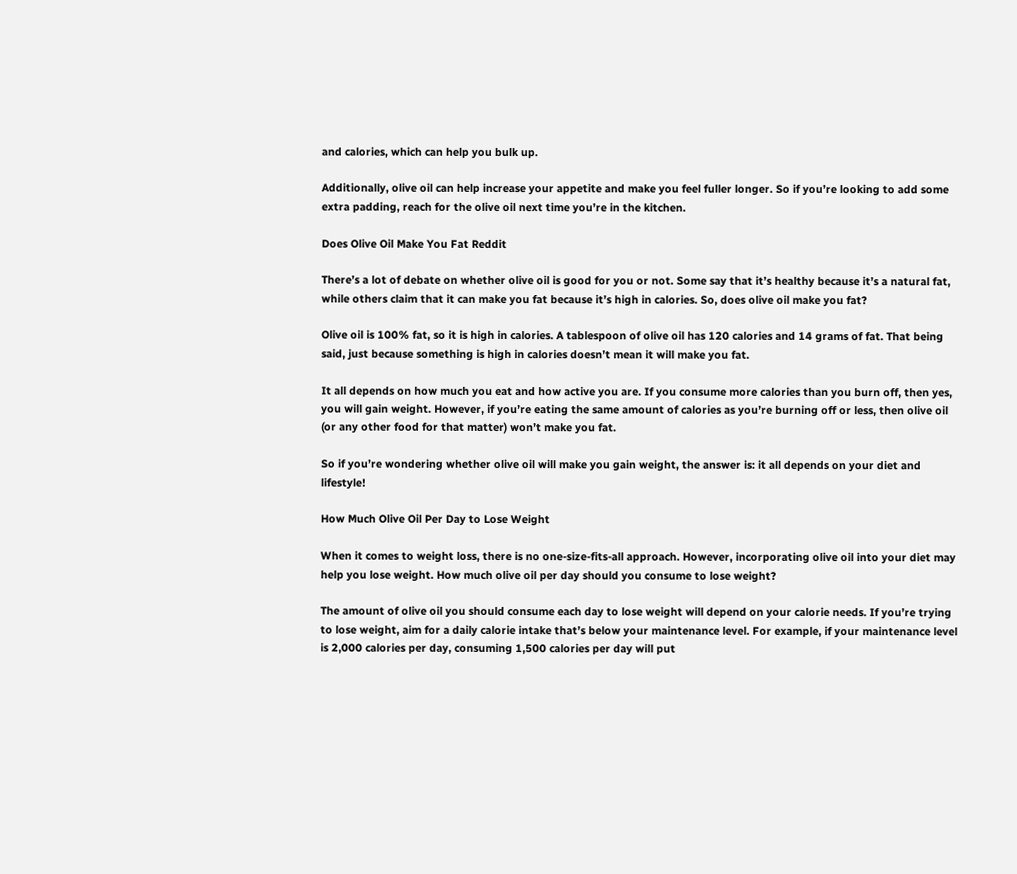and calories, which can help you bulk up.

Additionally, olive oil can help increase your appetite and make you feel fuller longer. So if you’re looking to add some extra padding, reach for the olive oil next time you’re in the kitchen.

Does Olive Oil Make You Fat Reddit

There’s a lot of debate on whether olive oil is good for you or not. Some say that it’s healthy because it’s a natural fat, while others claim that it can make you fat because it’s high in calories. So, does olive oil make you fat?

Olive oil is 100% fat, so it is high in calories. A tablespoon of olive oil has 120 calories and 14 grams of fat. That being said, just because something is high in calories doesn’t mean it will make you fat.

It all depends on how much you eat and how active you are. If you consume more calories than you burn off, then yes, you will gain weight. However, if you’re eating the same amount of calories as you’re burning off or less, then olive oil (or any other food for that matter) won’t make you fat.

So if you’re wondering whether olive oil will make you gain weight, the answer is: it all depends on your diet and lifestyle!

How Much Olive Oil Per Day to Lose Weight

When it comes to weight loss, there is no one-size-fits-all approach. However, incorporating olive oil into your diet may help you lose weight. How much olive oil per day should you consume to lose weight?

The amount of olive oil you should consume each day to lose weight will depend on your calorie needs. If you’re trying to lose weight, aim for a daily calorie intake that’s below your maintenance level. For example, if your maintenance level is 2,000 calories per day, consuming 1,500 calories per day will put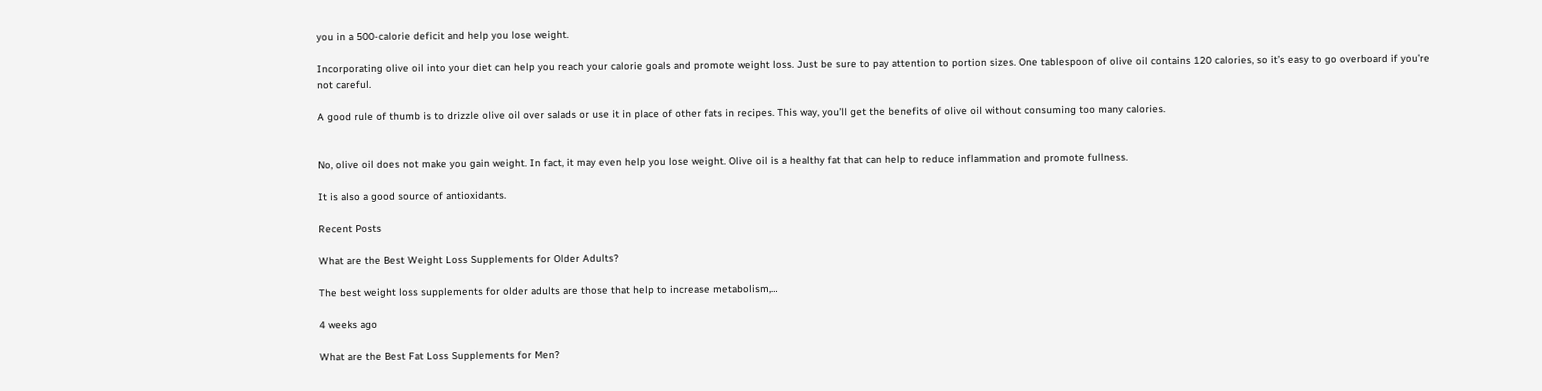you in a 500-calorie deficit and help you lose weight.

Incorporating olive oil into your diet can help you reach your calorie goals and promote weight loss. Just be sure to pay attention to portion sizes. One tablespoon of olive oil contains 120 calories, so it’s easy to go overboard if you’re not careful.

A good rule of thumb is to drizzle olive oil over salads or use it in place of other fats in recipes. This way, you’ll get the benefits of olive oil without consuming too many calories.


No, olive oil does not make you gain weight. In fact, it may even help you lose weight. Olive oil is a healthy fat that can help to reduce inflammation and promote fullness.

It is also a good source of antioxidants.

Recent Posts

What are the Best Weight Loss Supplements for Older Adults?

The best weight loss supplements for older adults are those that help to increase metabolism,…

4 weeks ago

What are the Best Fat Loss Supplements for Men?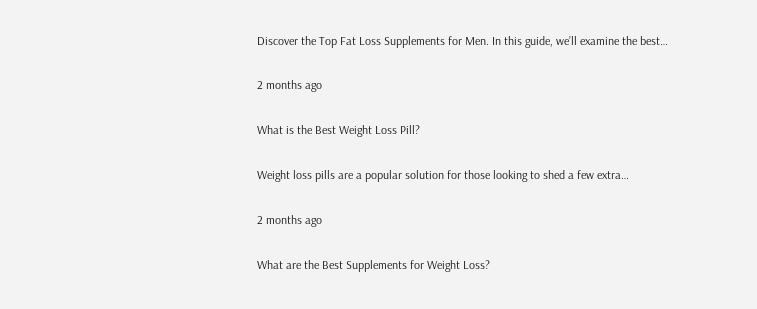Discover the Top Fat Loss Supplements for Men. In this guide, we’ll examine the best…

2 months ago

What is the Best Weight Loss Pill?

Weight loss pills are a popular solution for those looking to shed a few extra…

2 months ago

What are the Best Supplements for Weight Loss?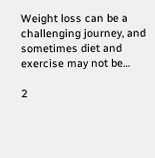Weight loss can be a challenging journey, and sometimes diet and exercise may not be…

2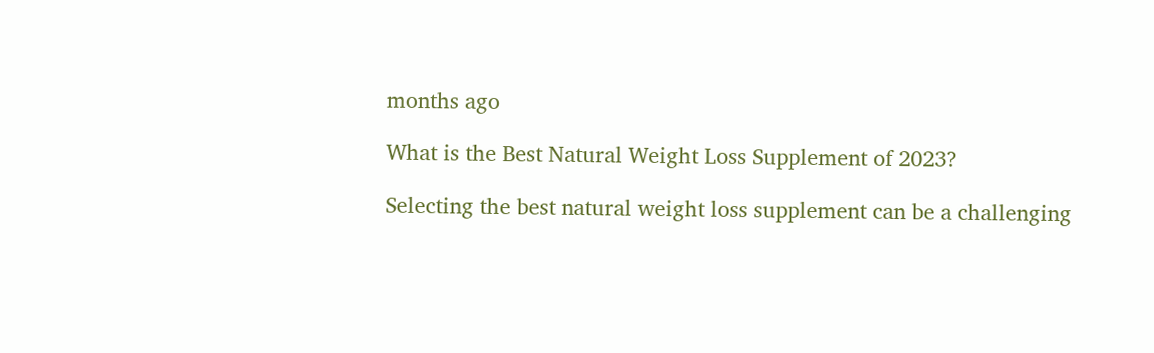months ago

What is the Best Natural Weight Loss Supplement of 2023?

Selecting the best natural weight loss supplement can be a challenging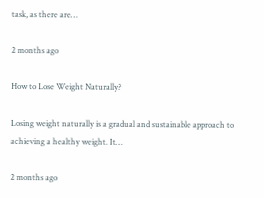task, as there are…

2 months ago

How to Lose Weight Naturally?

Losing weight naturally is a gradual and sustainable approach to achieving a healthy weight. It…

2 months ago